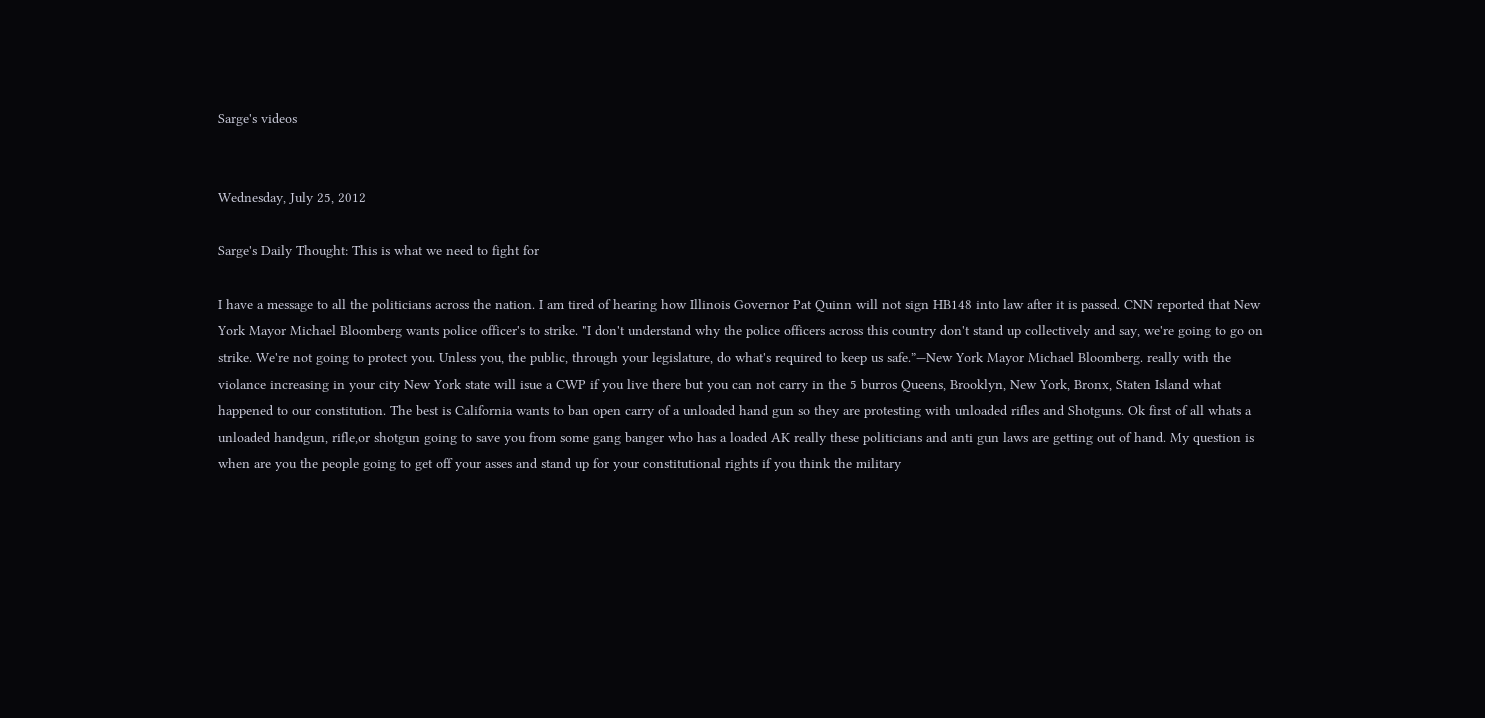Sarge's videos


Wednesday, July 25, 2012

Sarge's Daily Thought: This is what we need to fight for

I have a message to all the politicians across the nation. I am tired of hearing how Illinois Governor Pat Quinn will not sign HB148 into law after it is passed. CNN reported that New York Mayor Michael Bloomberg wants police officer's to strike. "I don't understand why the police officers across this country don't stand up collectively and say, we're going to go on strike. We're not going to protect you. Unless you, the public, through your legislature, do what's required to keep us safe.”—New York Mayor Michael Bloomberg. really with the violance increasing in your city New York state will isue a CWP if you live there but you can not carry in the 5 burros Queens, Brooklyn, New York, Bronx, Staten Island what happened to our constitution. The best is California wants to ban open carry of a unloaded hand gun so they are protesting with unloaded rifles and Shotguns. Ok first of all whats a unloaded handgun, rifle,or shotgun going to save you from some gang banger who has a loaded AK really these politicians and anti gun laws are getting out of hand. My question is when are you the people going to get off your asses and stand up for your constitutional rights if you think the military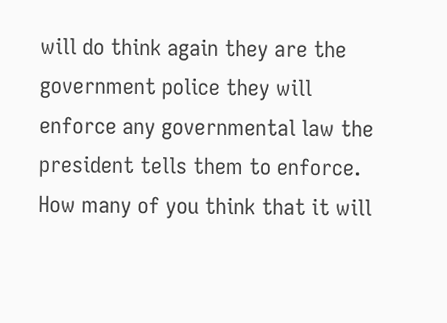will do think again they are the government police they will enforce any governmental law the president tells them to enforce. How many of you think that it will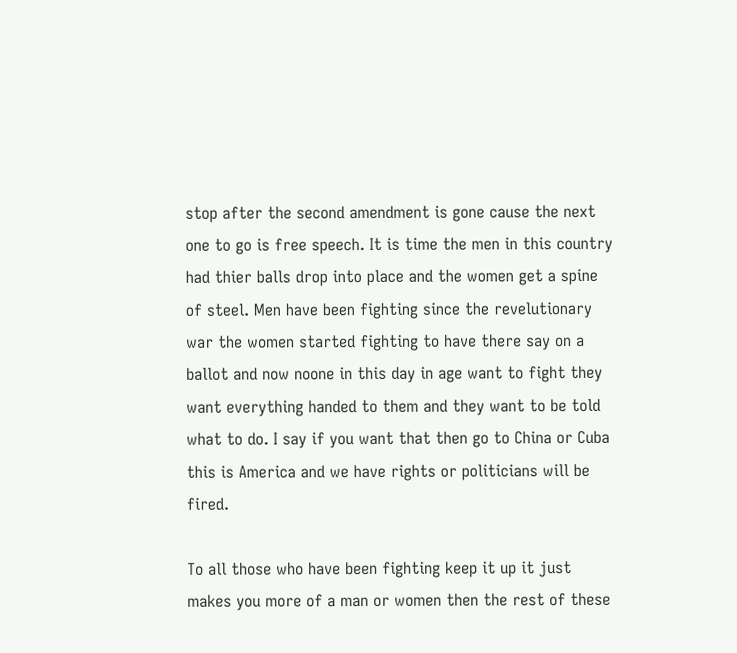stop after the second amendment is gone cause the next one to go is free speech. It is time the men in this country had thier balls drop into place and the women get a spine of steel. Men have been fighting since the revelutionary war the women started fighting to have there say on a ballot and now noone in this day in age want to fight they want everything handed to them and they want to be told what to do. I say if you want that then go to China or Cuba this is America and we have rights or politicians will be fired.

To all those who have been fighting keep it up it just makes you more of a man or women then the rest of these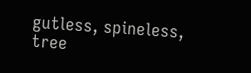gutless, spineless, tree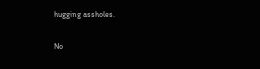hugging assholes.

No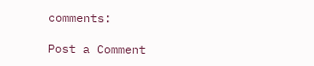comments:

Post a Comment